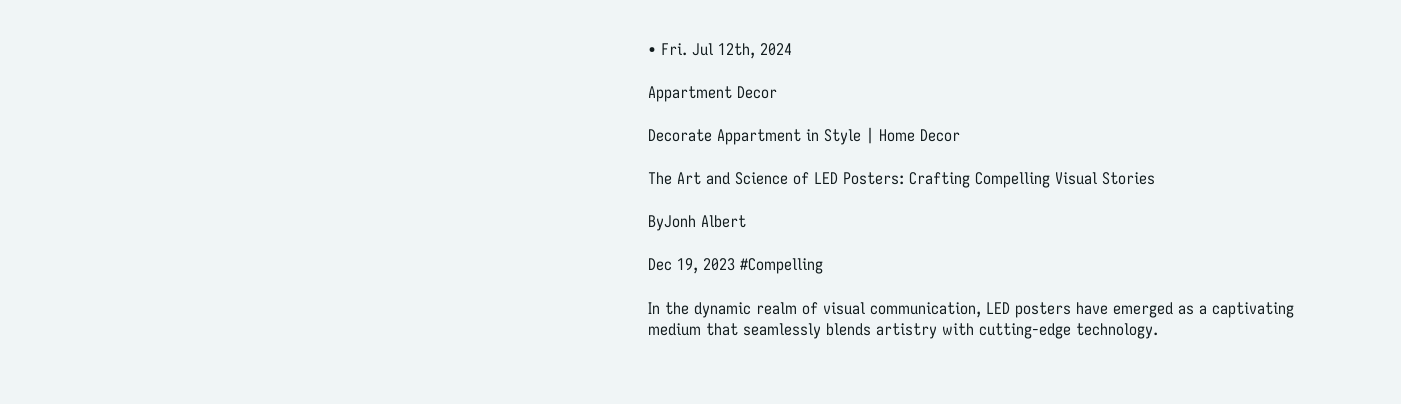• Fri. Jul 12th, 2024

Appartment Decor

Decorate Appartment in Style | Home Decor

The Art and Science of LED Posters: Crafting Compelling Visual Stories

ByJonh Albert

Dec 19, 2023 #Compelling

In the dynamic realm of visual communication, LED posters have emerged as a captivating medium that seamlessly blends artistry with cutting-edge technology.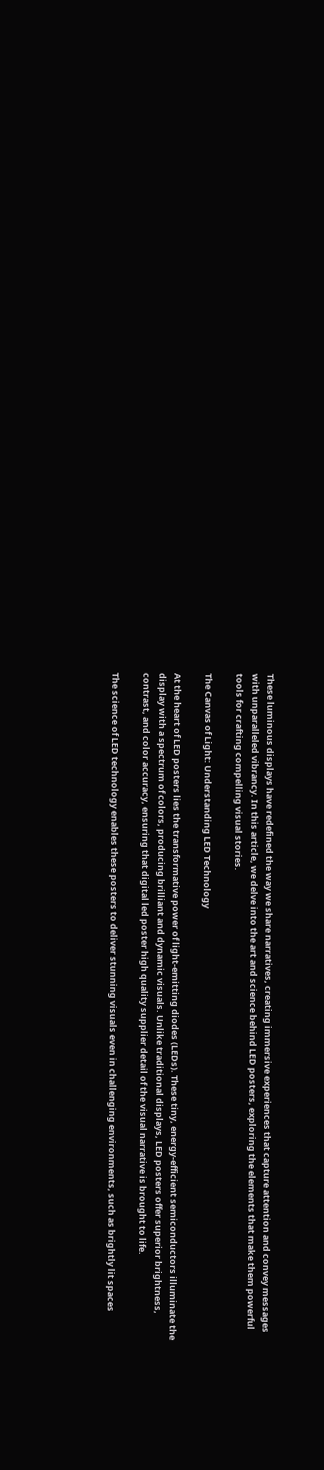These luminous displays have redefined the way we share narratives, creating immersive experiences that capture attention and convey messages with unparalleled vibrancy. In this article, we delve into the art and science behind LED posters, exploring the elements that make them powerful tools for crafting compelling visual stories.

The Canvas of Light: Understanding LED Technology

At the heart of LED posters lies the transformative power of light-emitting diodes (LEDs). These tiny, energy-efficient semiconductors illuminate the display with a spectrum of colors, producing brilliant and dynamic visuals. Unlike traditional displays, LED posters offer superior brightness, contrast, and color accuracy, ensuring that digital led poster high quality supplier detail of the visual narrative is brought to life.

The science of LED technology enables these posters to deliver stunning visuals even in challenging environments, such as brightly lit spaces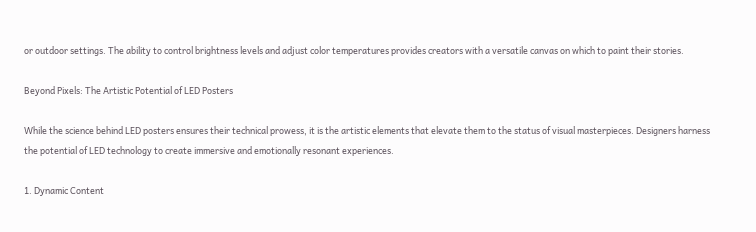or outdoor settings. The ability to control brightness levels and adjust color temperatures provides creators with a versatile canvas on which to paint their stories.

Beyond Pixels: The Artistic Potential of LED Posters

While the science behind LED posters ensures their technical prowess, it is the artistic elements that elevate them to the status of visual masterpieces. Designers harness the potential of LED technology to create immersive and emotionally resonant experiences.

1. Dynamic Content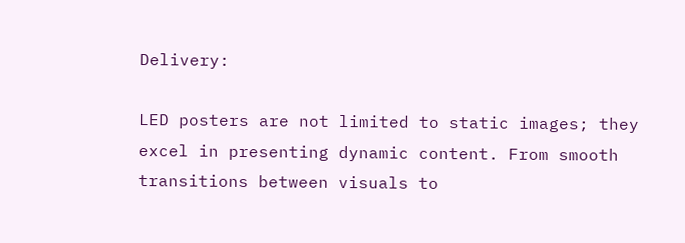Delivery:

LED posters are not limited to static images; they excel in presenting dynamic content. From smooth transitions between visuals to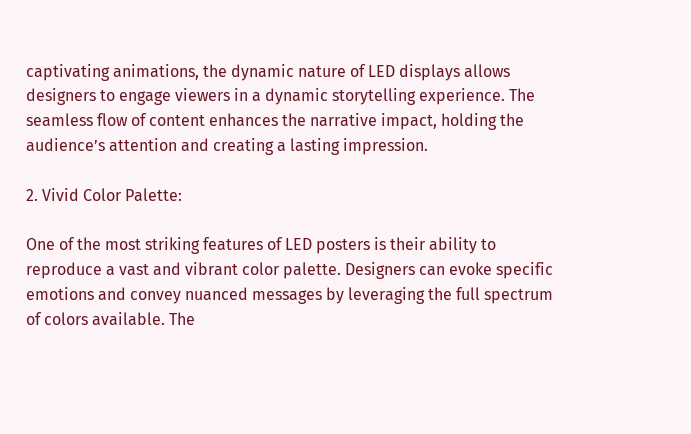captivating animations, the dynamic nature of LED displays allows designers to engage viewers in a dynamic storytelling experience. The seamless flow of content enhances the narrative impact, holding the audience’s attention and creating a lasting impression.

2. Vivid Color Palette:

One of the most striking features of LED posters is their ability to reproduce a vast and vibrant color palette. Designers can evoke specific emotions and convey nuanced messages by leveraging the full spectrum of colors available. The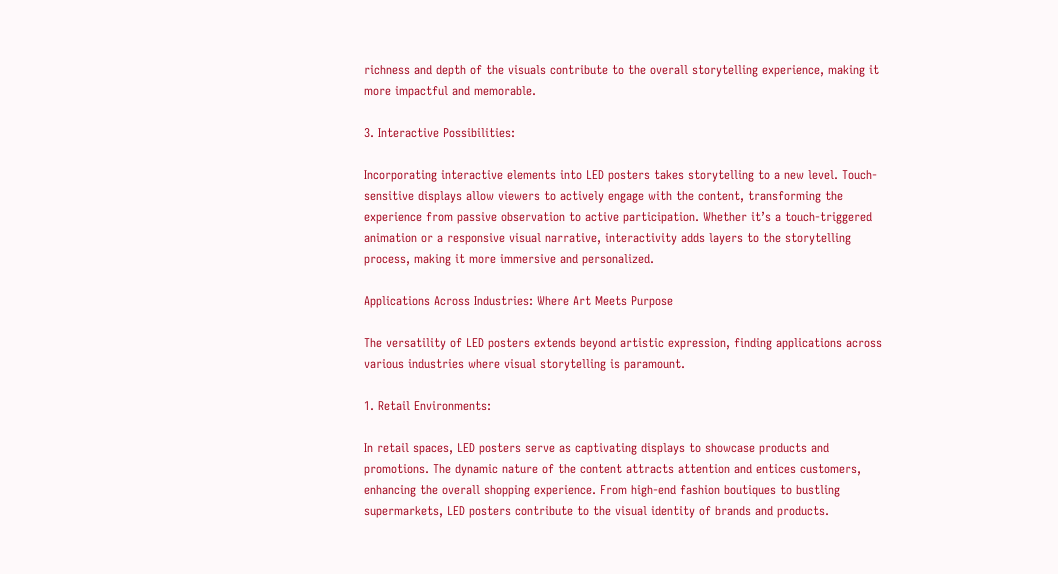richness and depth of the visuals contribute to the overall storytelling experience, making it more impactful and memorable.

3. Interactive Possibilities:

Incorporating interactive elements into LED posters takes storytelling to a new level. Touch-sensitive displays allow viewers to actively engage with the content, transforming the experience from passive observation to active participation. Whether it’s a touch-triggered animation or a responsive visual narrative, interactivity adds layers to the storytelling process, making it more immersive and personalized.

Applications Across Industries: Where Art Meets Purpose

The versatility of LED posters extends beyond artistic expression, finding applications across various industries where visual storytelling is paramount.

1. Retail Environments:

In retail spaces, LED posters serve as captivating displays to showcase products and promotions. The dynamic nature of the content attracts attention and entices customers, enhancing the overall shopping experience. From high-end fashion boutiques to bustling supermarkets, LED posters contribute to the visual identity of brands and products.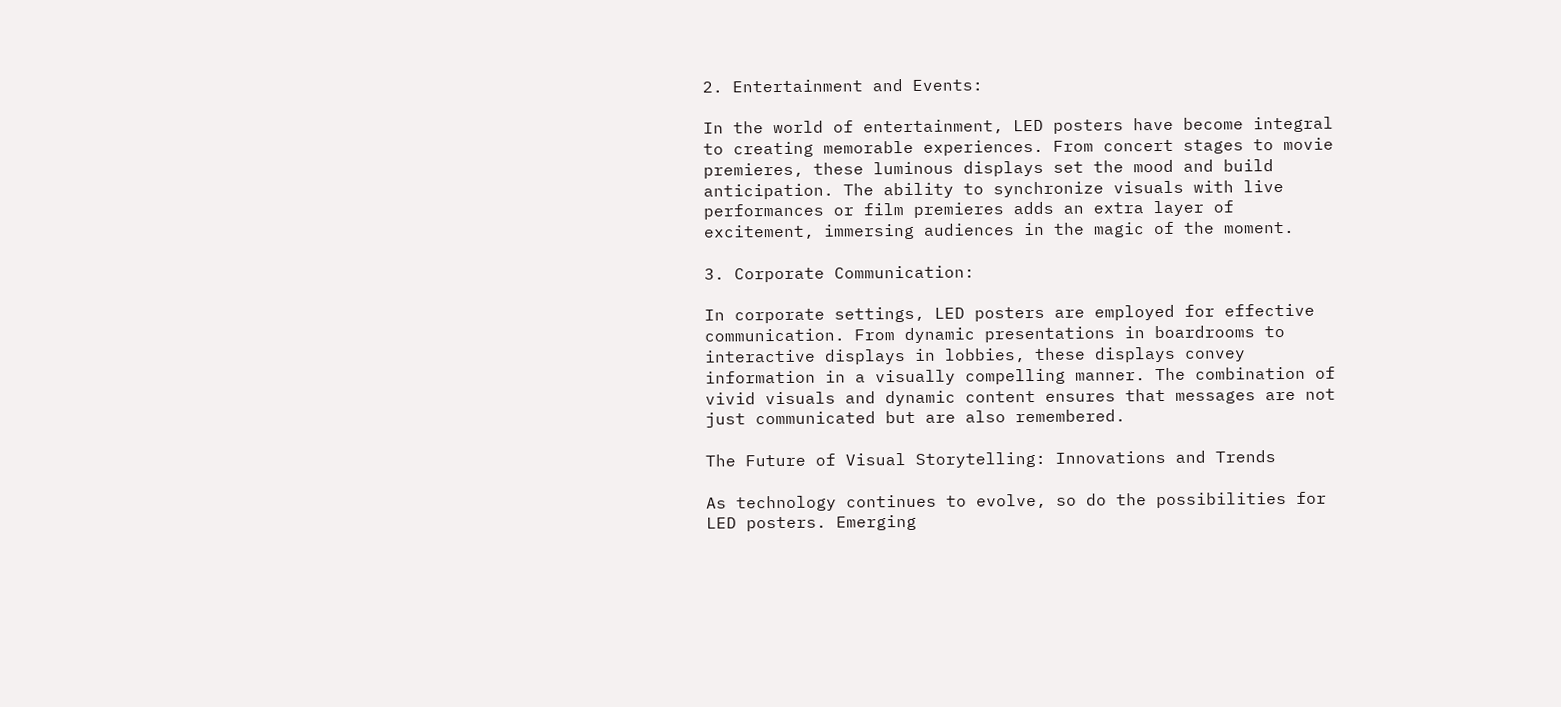2. Entertainment and Events:

In the world of entertainment, LED posters have become integral to creating memorable experiences. From concert stages to movie premieres, these luminous displays set the mood and build anticipation. The ability to synchronize visuals with live performances or film premieres adds an extra layer of excitement, immersing audiences in the magic of the moment.

3. Corporate Communication:

In corporate settings, LED posters are employed for effective communication. From dynamic presentations in boardrooms to interactive displays in lobbies, these displays convey information in a visually compelling manner. The combination of vivid visuals and dynamic content ensures that messages are not just communicated but are also remembered.

The Future of Visual Storytelling: Innovations and Trends

As technology continues to evolve, so do the possibilities for LED posters. Emerging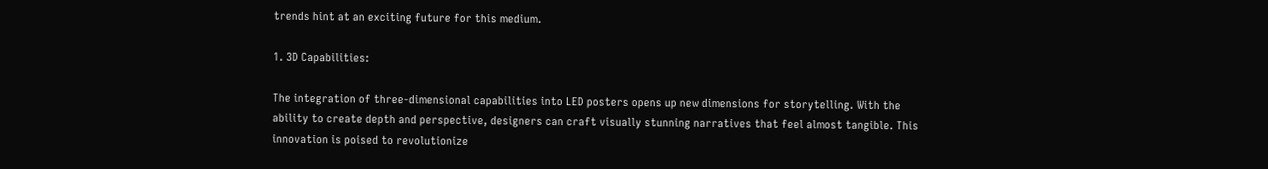trends hint at an exciting future for this medium.

1. 3D Capabilities:

The integration of three-dimensional capabilities into LED posters opens up new dimensions for storytelling. With the ability to create depth and perspective, designers can craft visually stunning narratives that feel almost tangible. This innovation is poised to revolutionize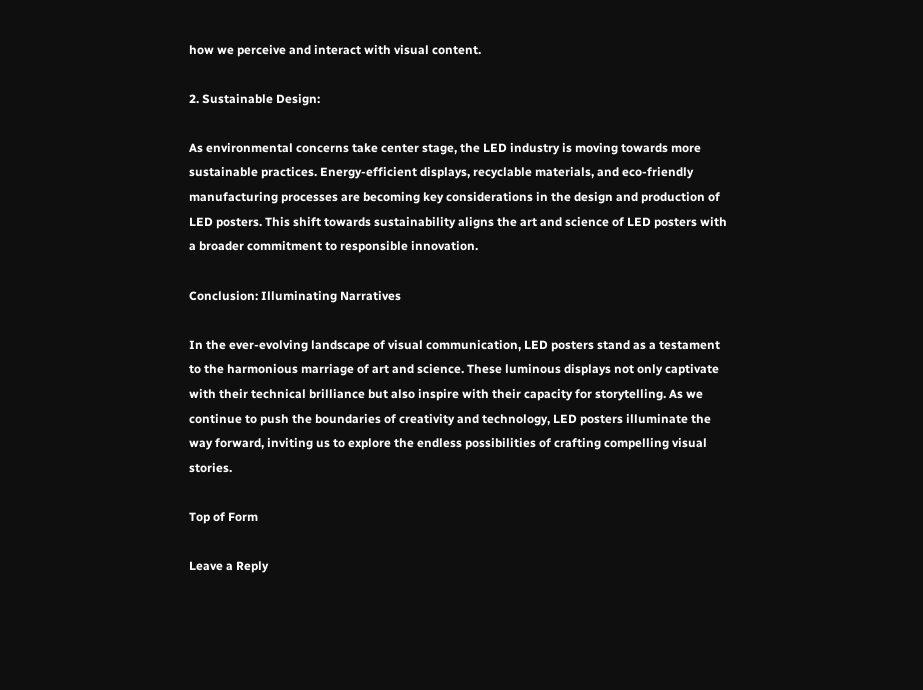how we perceive and interact with visual content.

2. Sustainable Design:

As environmental concerns take center stage, the LED industry is moving towards more sustainable practices. Energy-efficient displays, recyclable materials, and eco-friendly manufacturing processes are becoming key considerations in the design and production of LED posters. This shift towards sustainability aligns the art and science of LED posters with a broader commitment to responsible innovation.

Conclusion: Illuminating Narratives

In the ever-evolving landscape of visual communication, LED posters stand as a testament to the harmonious marriage of art and science. These luminous displays not only captivate with their technical brilliance but also inspire with their capacity for storytelling. As we continue to push the boundaries of creativity and technology, LED posters illuminate the way forward, inviting us to explore the endless possibilities of crafting compelling visual stories.

Top of Form

Leave a Reply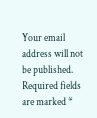Your email address will not be published. Required fields are marked *